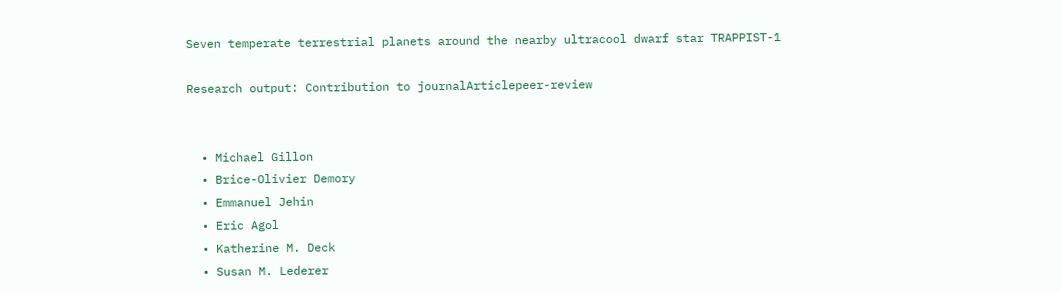Seven temperate terrestrial planets around the nearby ultracool dwarf star TRAPPIST-1

Research output: Contribution to journalArticlepeer-review


  • Michael Gillon
  • Brice-Olivier Demory
  • Emmanuel Jehin
  • Eric Agol
  • Katherine M. Deck
  • Susan M. Lederer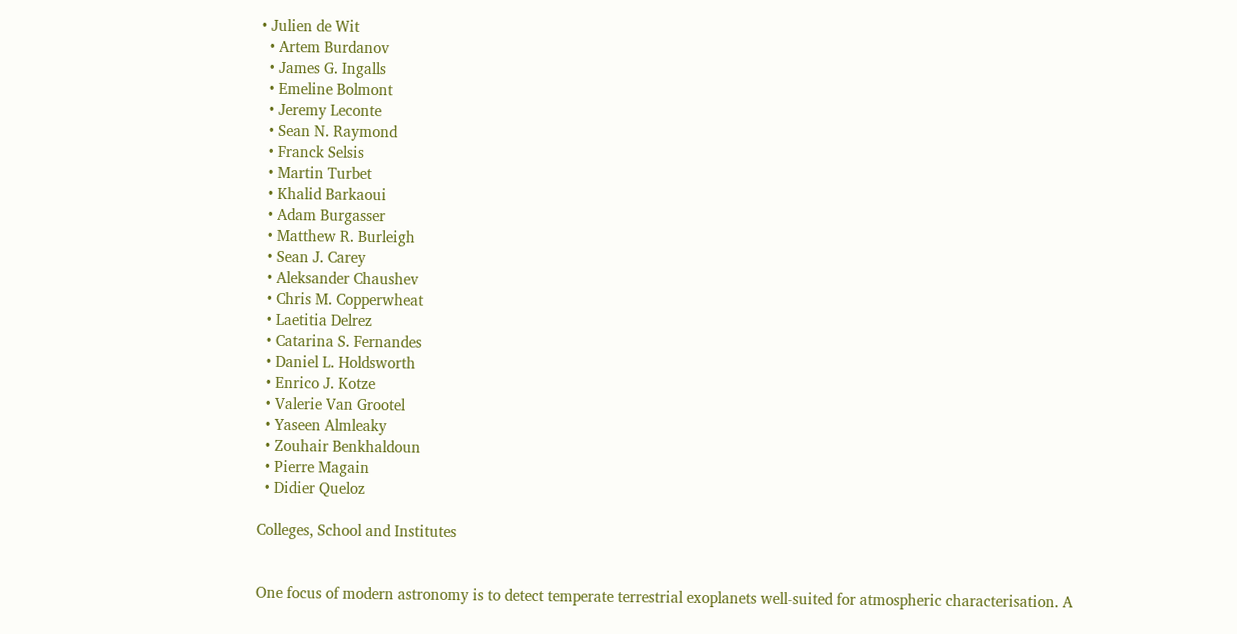• Julien de Wit
  • Artem Burdanov
  • James G. Ingalls
  • Emeline Bolmont
  • Jeremy Leconte
  • Sean N. Raymond
  • Franck Selsis
  • Martin Turbet
  • Khalid Barkaoui
  • Adam Burgasser
  • Matthew R. Burleigh
  • Sean J. Carey
  • Aleksander Chaushev
  • Chris M. Copperwheat
  • Laetitia Delrez
  • Catarina S. Fernandes
  • Daniel L. Holdsworth
  • Enrico J. Kotze
  • Valerie Van Grootel
  • Yaseen Almleaky
  • Zouhair Benkhaldoun
  • Pierre Magain
  • Didier Queloz

Colleges, School and Institutes


One focus of modern astronomy is to detect temperate terrestrial exoplanets well-suited for atmospheric characterisation. A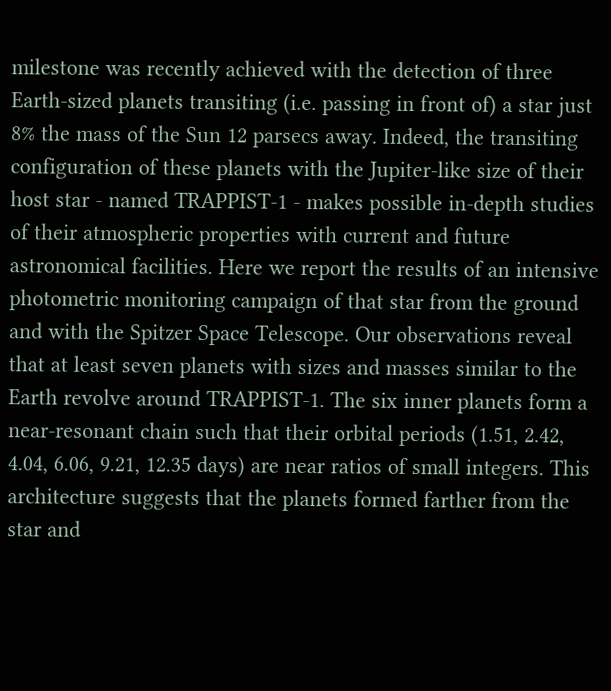milestone was recently achieved with the detection of three Earth-sized planets transiting (i.e. passing in front of) a star just 8% the mass of the Sun 12 parsecs away. Indeed, the transiting configuration of these planets with the Jupiter-like size of their host star - named TRAPPIST-1 - makes possible in-depth studies of their atmospheric properties with current and future astronomical facilities. Here we report the results of an intensive photometric monitoring campaign of that star from the ground and with the Spitzer Space Telescope. Our observations reveal that at least seven planets with sizes and masses similar to the Earth revolve around TRAPPIST-1. The six inner planets form a near-resonant chain such that their orbital periods (1.51, 2.42, 4.04, 6.06, 9.21, 12.35 days) are near ratios of small integers. This architecture suggests that the planets formed farther from the star and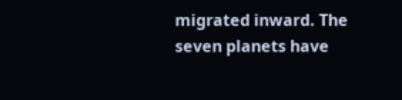migrated inward. The seven planets have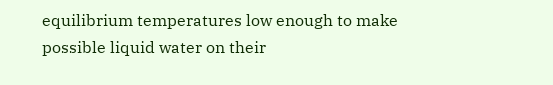equilibrium temperatures low enough to make possible liquid water on their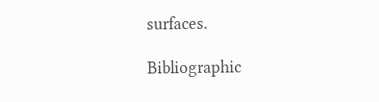surfaces.

Bibliographic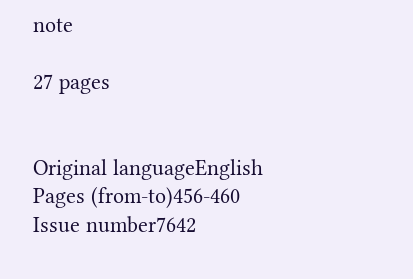note

27 pages


Original languageEnglish
Pages (from-to)456-460
Issue number7642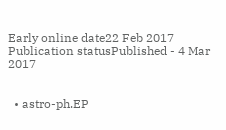Early online date22 Feb 2017
Publication statusPublished - 4 Mar 2017


  • astro-ph.EP